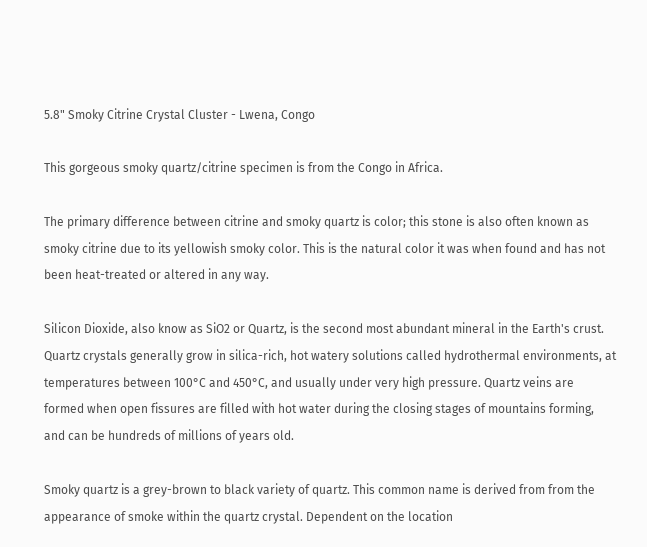5.8" Smoky Citrine Crystal Cluster - Lwena, Congo

This gorgeous smoky quartz/citrine specimen is from the Congo in Africa.

The primary difference between citrine and smoky quartz is color; this stone is also often known as smoky citrine due to its yellowish smoky color. This is the natural color it was when found and has not been heat-treated or altered in any way.

Silicon Dioxide, also know as SiO2 or Quartz, is the second most abundant mineral in the Earth's crust. Quartz crystals generally grow in silica-rich, hot watery solutions called hydrothermal environments, at temperatures between 100°C and 450°C, and usually under very high pressure. Quartz veins are formed when open fissures are filled with hot water during the closing stages of mountains forming, and can be hundreds of millions of years old.

Smoky quartz is a grey-brown to black variety of quartz. This common name is derived from from the appearance of smoke within the quartz crystal. Dependent on the location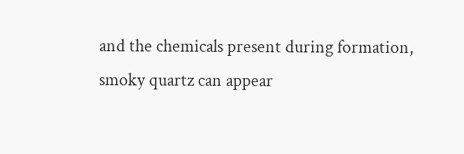and the chemicals present during formation, smoky quartz can appear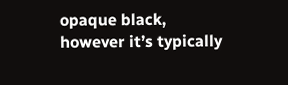opaque black, however it’s typically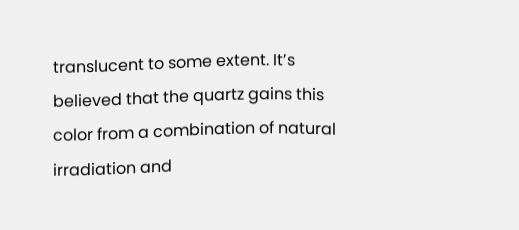translucent to some extent. It’s believed that the quartz gains this color from a combination of natural irradiation and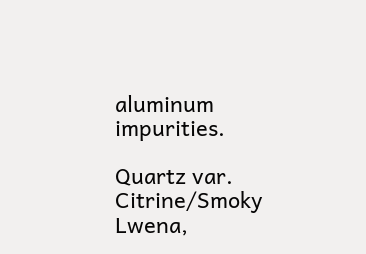aluminum impurities.

Quartz var. Citrine/Smoky
Lwena,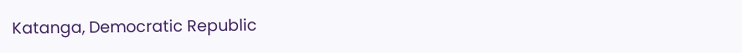Katanga, Democratic Republic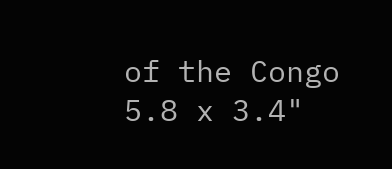of the Congo
5.8 x 3.4"